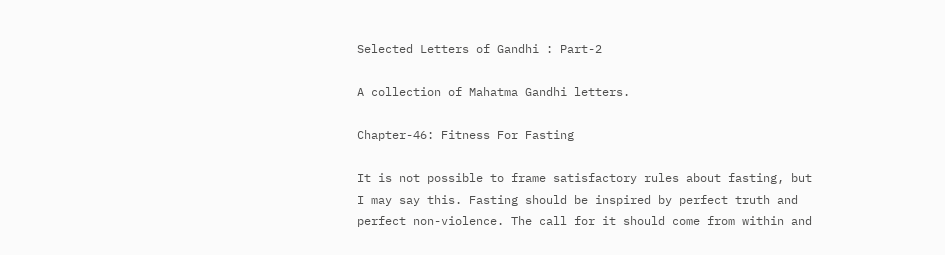Selected Letters of Gandhi : Part-2

A collection of Mahatma Gandhi letters.

Chapter-46: Fitness For Fasting

It is not possible to frame satisfactory rules about fasting, but I may say this. Fasting should be inspired by perfect truth and perfect non-violence. The call for it should come from within and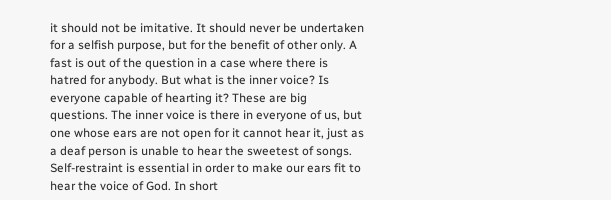it should not be imitative. It should never be undertaken for a selfish purpose, but for the benefit of other only. A fast is out of the question in a case where there is hatred for anybody. But what is the inner voice? Is everyone capable of hearting it? These are big questions. The inner voice is there in everyone of us, but one whose ears are not open for it cannot hear it, just as a deaf person is unable to hear the sweetest of songs. Self-restraint is essential in order to make our ears fit to hear the voice of God. In short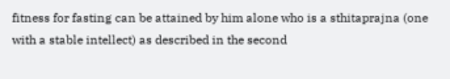fitness for fasting can be attained by him alone who is a sthitaprajna (one with a stable intellect) as described in the second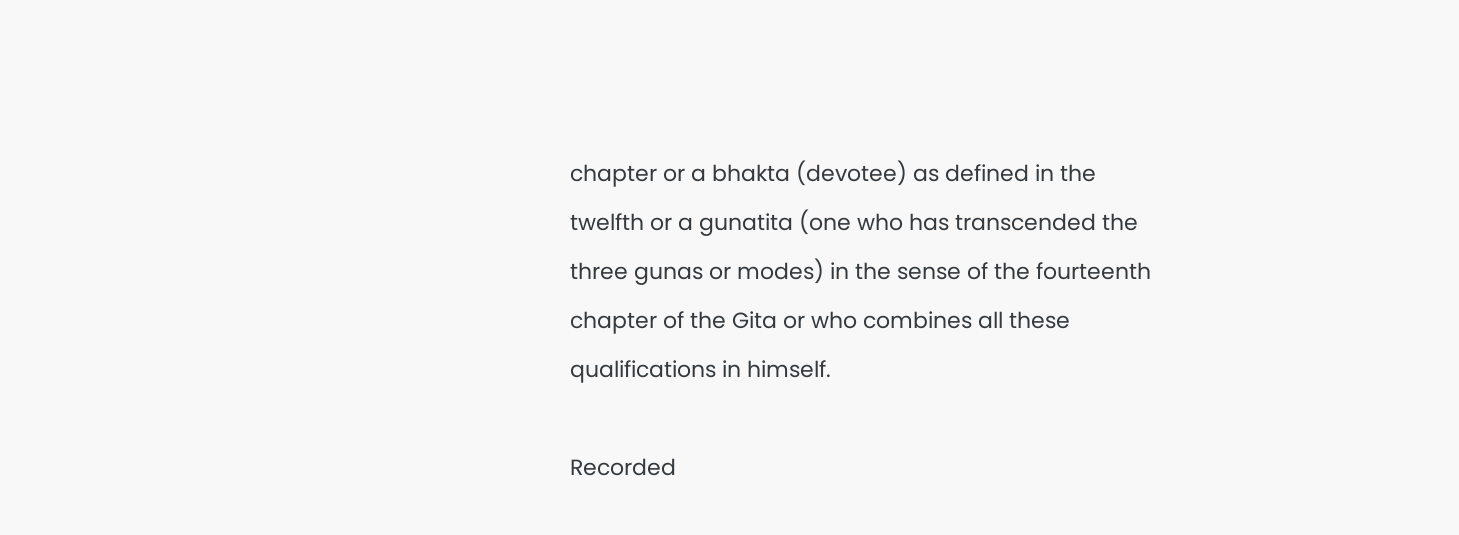chapter or a bhakta (devotee) as defined in the twelfth or a gunatita (one who has transcended the three gunas or modes) in the sense of the fourteenth chapter of the Gita or who combines all these qualifications in himself.

Recorded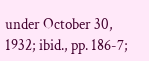under October 30, 1932; ibid., pp. 186-7;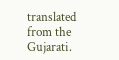translated from the Gujarati.